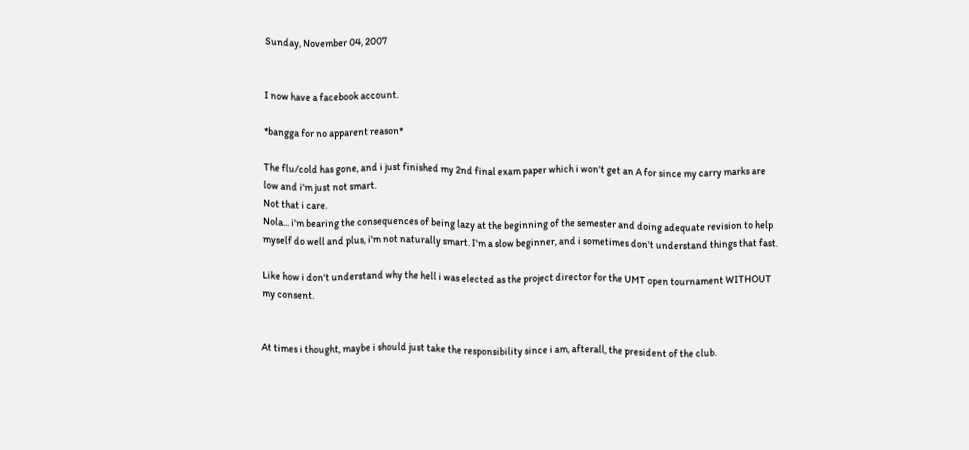Sunday, November 04, 2007


I now have a facebook account.

*bangga for no apparent reason*

The flu/cold has gone, and i just finished my 2nd final exam paper which i won't get an A for since my carry marks are low and i'm just not smart.
Not that i care.
Nola... i'm bearing the consequences of being lazy at the beginning of the semester and doing adequate revision to help myself do well and plus, i'm not naturally smart. I'm a slow beginner, and i sometimes don't understand things that fast.

Like how i don't understand why the hell i was elected as the project director for the UMT open tournament WITHOUT my consent.


At times i thought, maybe i should just take the responsibility since i am, afterall, the president of the club.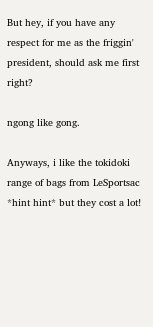But hey, if you have any respect for me as the friggin' president, should ask me first right?

ngong like gong.

Anyways, i like the tokidoki range of bags from LeSportsac *hint hint* but they cost a lot!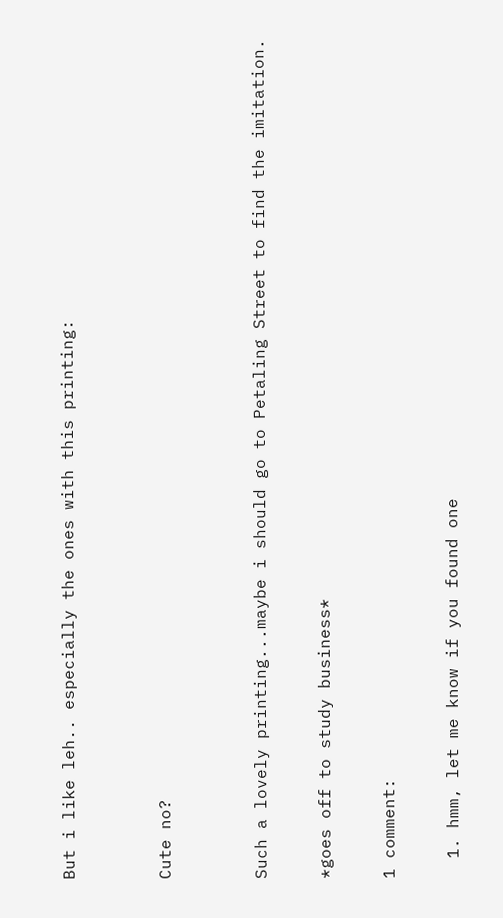But i like leh.. especially the ones with this printing:


Cute no?


Such a lovely printing...maybe i should go to Petaling Street to find the imitation.

*goes off to study business*

1 comment:

  1. hmm, let me know if you found one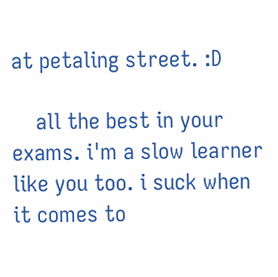at petaling street. :D

    all the best in your exams. i'm a slow learner like you too. i suck when it comes to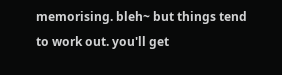memorising. bleh~ but things tend to work out. you'll get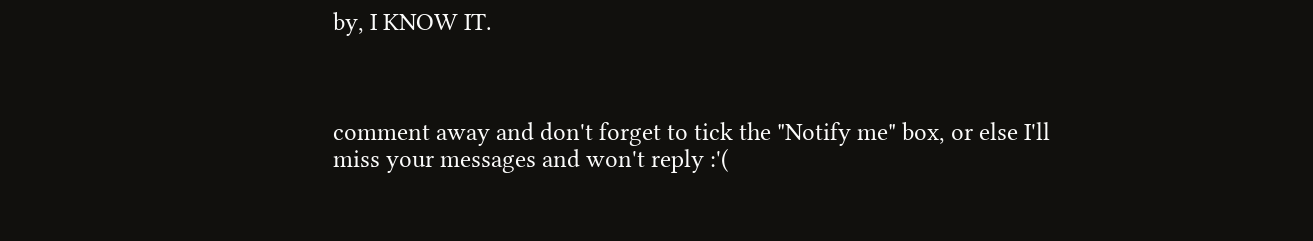by, I KNOW IT.



comment away and don't forget to tick the "Notify me" box, or else I'll miss your messages and won't reply :'(